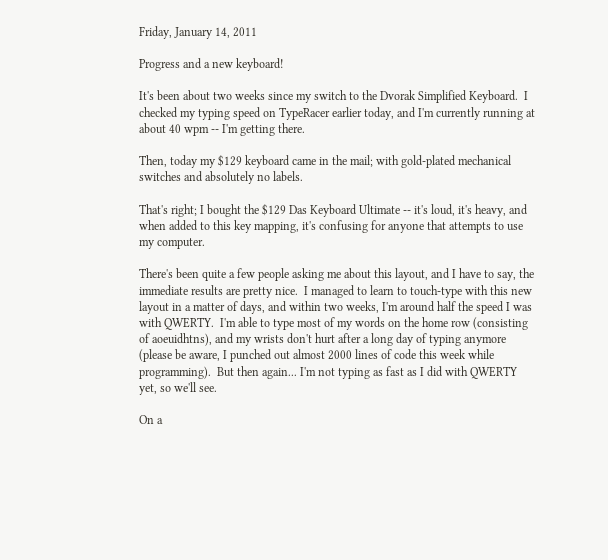Friday, January 14, 2011

Progress and a new keyboard!

It's been about two weeks since my switch to the Dvorak Simplified Keyboard.  I checked my typing speed on TypeRacer earlier today, and I'm currently running at about 40 wpm -- I'm getting there.

Then, today my $129 keyboard came in the mail; with gold-plated mechanical switches and absolutely no labels.

That's right; I bought the $129 Das Keyboard Ultimate -- it's loud, it's heavy, and when added to this key mapping, it's confusing for anyone that attempts to use my computer.

There's been quite a few people asking me about this layout, and I have to say, the immediate results are pretty nice.  I managed to learn to touch-type with this new layout in a matter of days, and within two weeks, I'm around half the speed I was with QWERTY.  I'm able to type most of my words on the home row (consisting of aoeuidhtns), and my wrists don't hurt after a long day of typing anymore (please be aware, I punched out almost 2000 lines of code this week while programming).  But then again... I'm not typing as fast as I did with QWERTY yet, so we'll see.

On a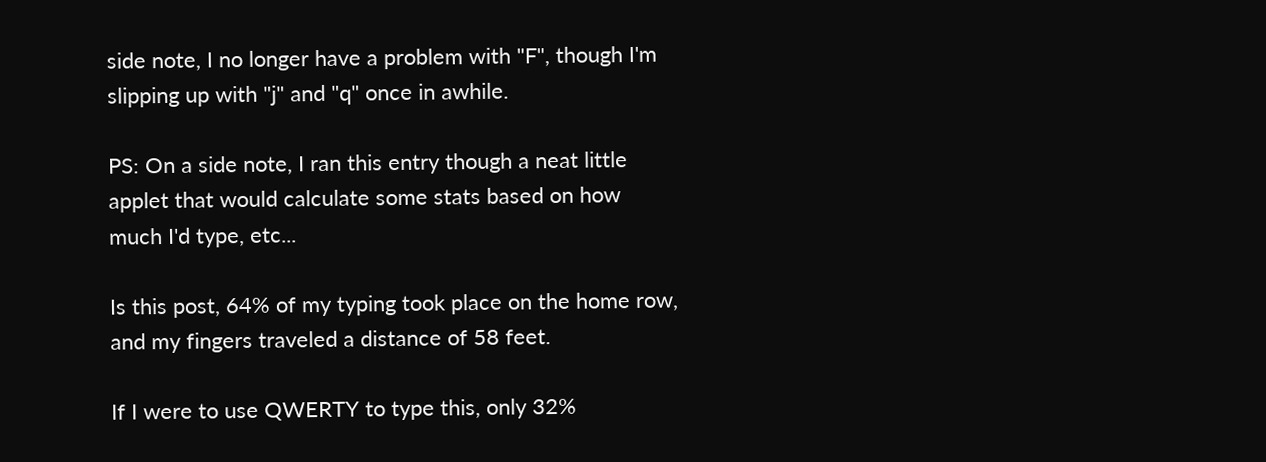side note, I no longer have a problem with "F", though I'm slipping up with "j" and "q" once in awhile.

PS: On a side note, I ran this entry though a neat little applet that would calculate some stats based on how much I'd type, etc...

Is this post, 64% of my typing took place on the home row, and my fingers traveled a distance of 58 feet.

If I were to use QWERTY to type this, only 32%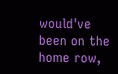would've been on the home row,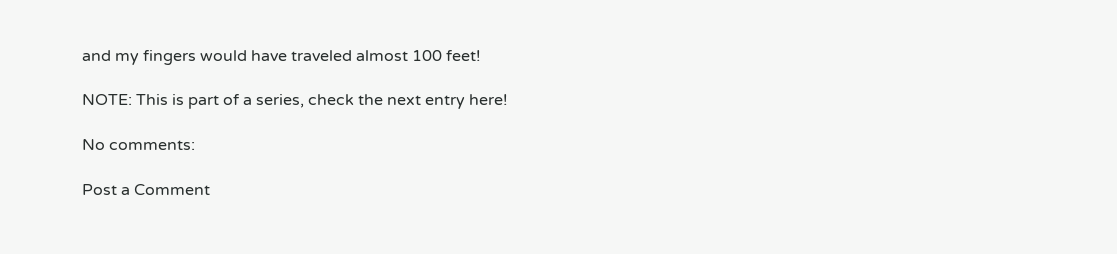and my fingers would have traveled almost 100 feet!

NOTE: This is part of a series, check the next entry here!

No comments:

Post a Comment